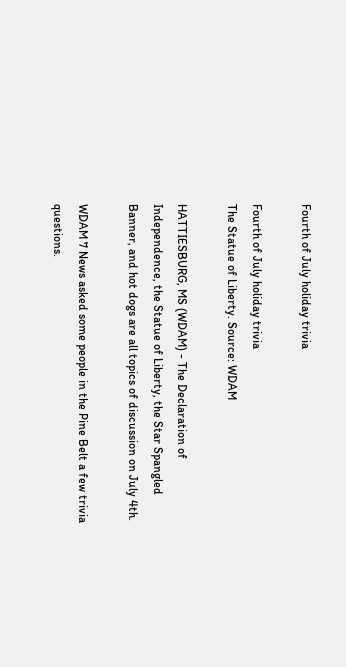Fourth of July holiday trivia

Fourth of July holiday trivia
The Statue of Liberty. Source: WDAM

HATTIESBURG, MS (WDAM) - The Declaration of Independence, the Statue of Liberty, the Star Spangled Banner, and hot dogs are all topics of discussion on July 4th.

WDAM 7 News asked some people in the Pine Belt a few trivia questions.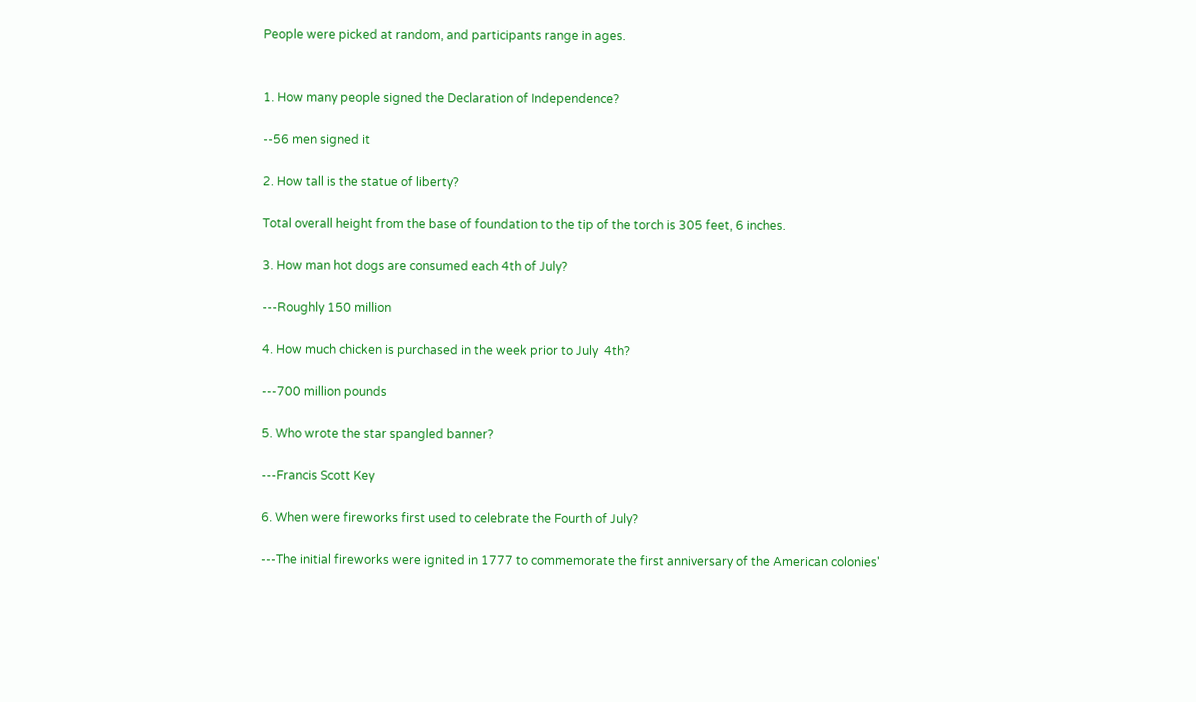People were picked at random, and participants range in ages.


1. How many people signed the Declaration of Independence?

--56 men signed it

2. How tall is the statue of liberty?

Total overall height from the base of foundation to the tip of the torch is 305 feet, 6 inches.

3. How man hot dogs are consumed each 4th of July?

---Roughly 150 million

4. How much chicken is purchased in the week prior to July  4th?

---700 million pounds

5. Who wrote the star spangled banner?

---Francis Scott Key

6. When were fireworks first used to celebrate the Fourth of July?

---The initial fireworks were ignited in 1777 to commemorate the first anniversary of the American colonies'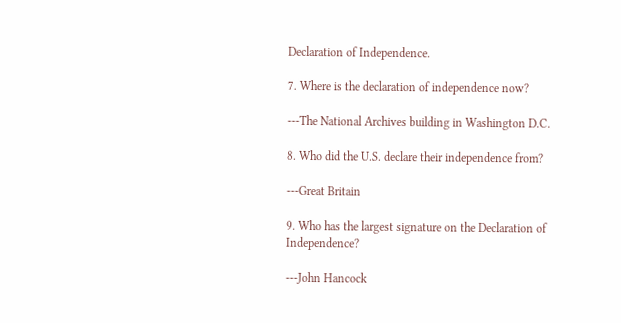Declaration of Independence.

7. Where is the declaration of independence now?

---The National Archives building in Washington D.C.

8. Who did the U.S. declare their independence from?

---Great Britain

9. Who has the largest signature on the Declaration of Independence?

---John Hancock